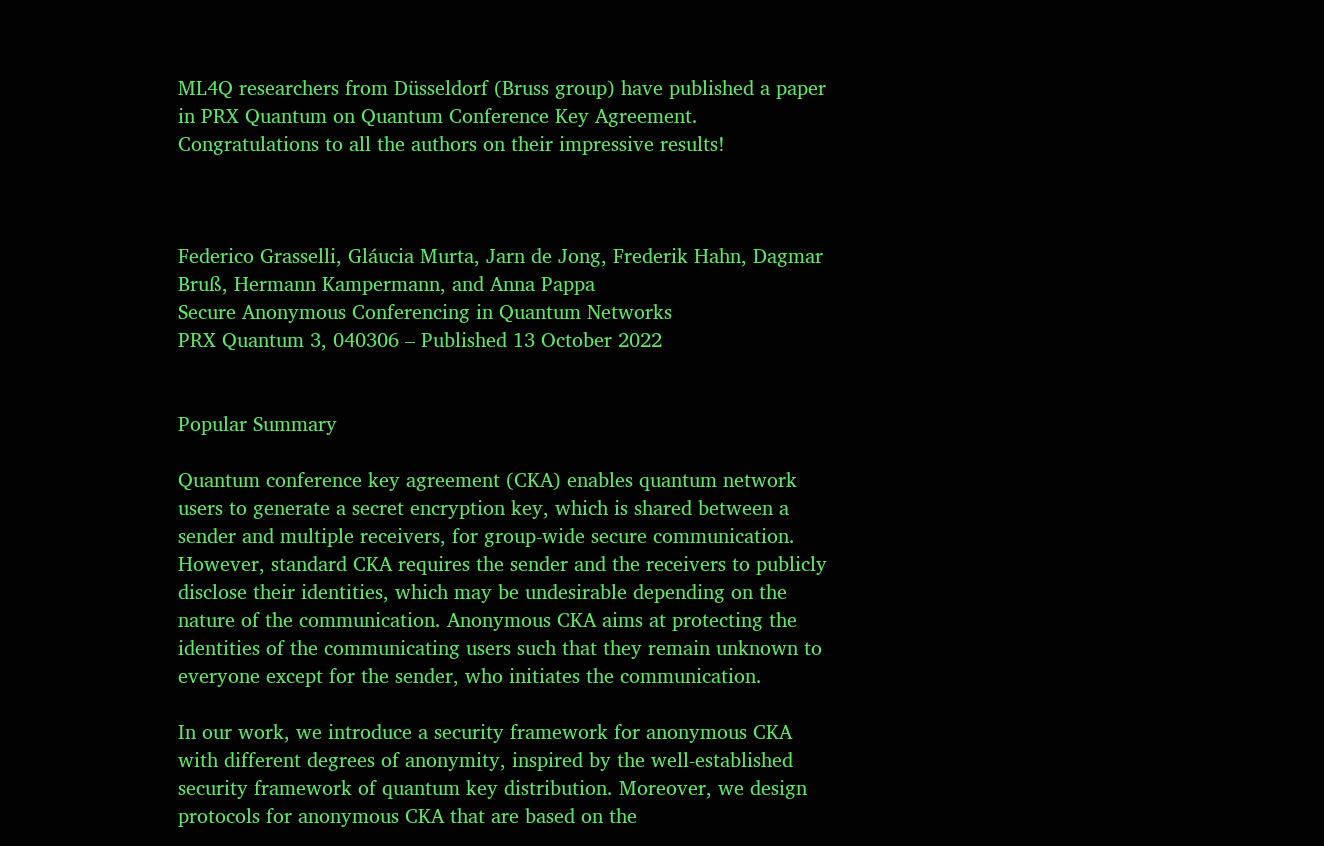ML4Q researchers from Düsseldorf (Bruss group) have published a paper in PRX Quantum on Quantum Conference Key Agreement.
Congratulations to all the authors on their impressive results!



Federico Grasselli, Gláucia Murta, Jarn de Jong, Frederik Hahn, Dagmar Bruß, Hermann Kampermann, and Anna Pappa
Secure Anonymous Conferencing in Quantum Networks
PRX Quantum 3, 040306 – Published 13 October 2022


Popular Summary

Quantum conference key agreement (CKA) enables quantum network users to generate a secret encryption key, which is shared between a sender and multiple receivers, for group-wide secure communication. However, standard CKA requires the sender and the receivers to publicly disclose their identities, which may be undesirable depending on the nature of the communication. Anonymous CKA aims at protecting the identities of the communicating users such that they remain unknown to everyone except for the sender, who initiates the communication.

In our work, we introduce a security framework for anonymous CKA with different degrees of anonymity, inspired by the well-established security framework of quantum key distribution. Moreover, we design protocols for anonymous CKA that are based on the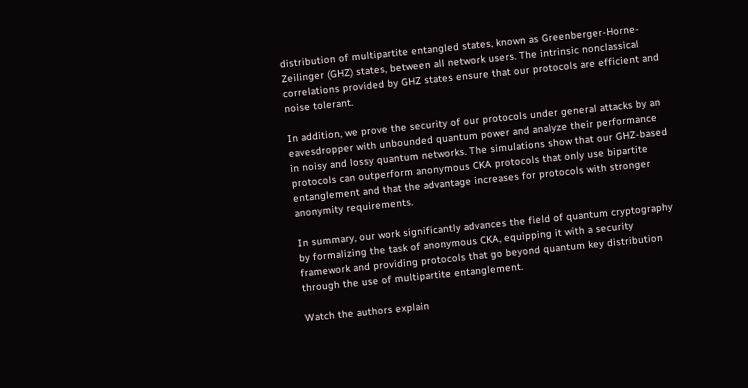distribution of multipartite entangled states, known as Greenberger-Horne-Zeilinger (GHZ) states, between all network users. The intrinsic nonclassical correlations provided by GHZ states ensure that our protocols are efficient and noise tolerant.

In addition, we prove the security of our protocols under general attacks by an eavesdropper with unbounded quantum power and analyze their performance in noisy and lossy quantum networks. The simulations show that our GHZ-based protocols can outperform anonymous CKA protocols that only use bipartite entanglement and that the advantage increases for protocols with stronger anonymity requirements.

In summary, our work significantly advances the field of quantum cryptography by formalizing the task of anonymous CKA, equipping it with a security framework and providing protocols that go beyond quantum key distribution through the use of multipartite entanglement.

Watch the authors explain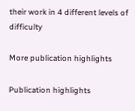their work in 4 different levels of difficulty

More publication highlights

Publication highlights